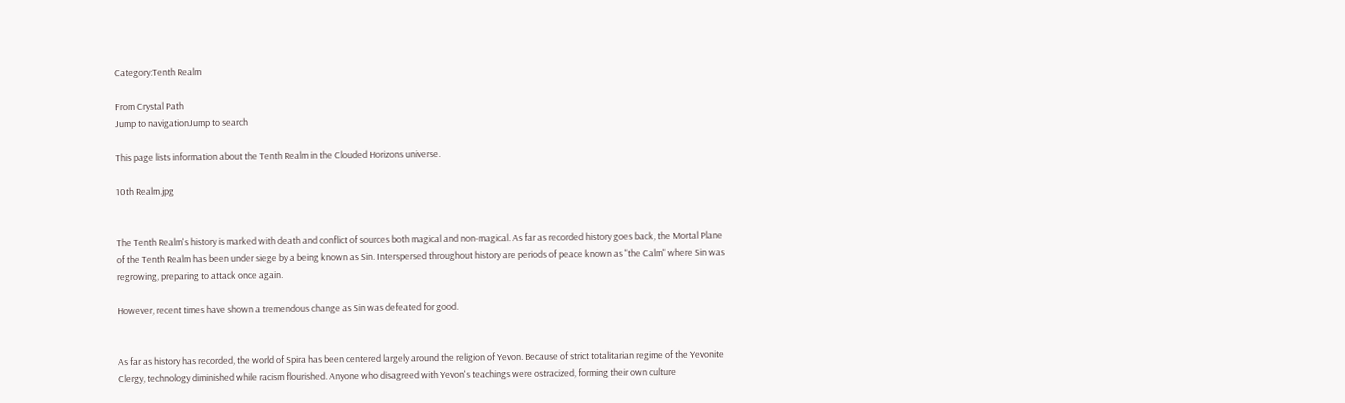Category:Tenth Realm

From Crystal Path
Jump to navigationJump to search

This page lists information about the Tenth Realm in the Clouded Horizons universe.

10th Realm.jpg


The Tenth Realm's history is marked with death and conflict of sources both magical and non-magical. As far as recorded history goes back, the Mortal Plane of the Tenth Realm has been under siege by a being known as Sin. Interspersed throughout history are periods of peace known as "the Calm" where Sin was regrowing, preparing to attack once again.

However, recent times have shown a tremendous change as Sin was defeated for good.


As far as history has recorded, the world of Spira has been centered largely around the religion of Yevon. Because of strict totalitarian regime of the Yevonite Clergy, technology diminished while racism flourished. Anyone who disagreed with Yevon's teachings were ostracized, forming their own culture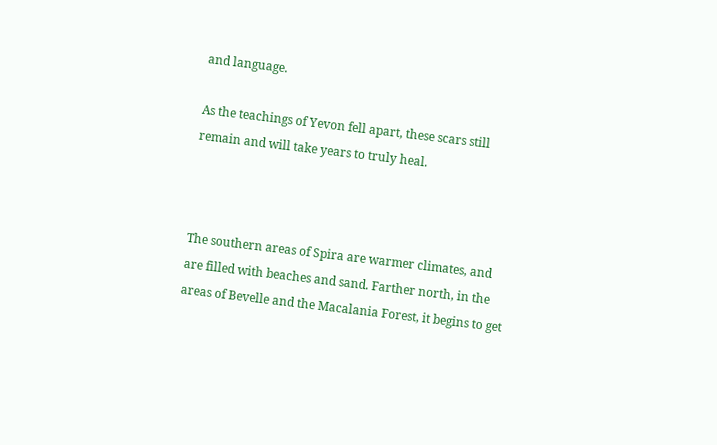and language.

As the teachings of Yevon fell apart, these scars still remain and will take years to truly heal.



The southern areas of Spira are warmer climates, and are filled with beaches and sand. Farther north, in the areas of Bevelle and the Macalania Forest, it begins to get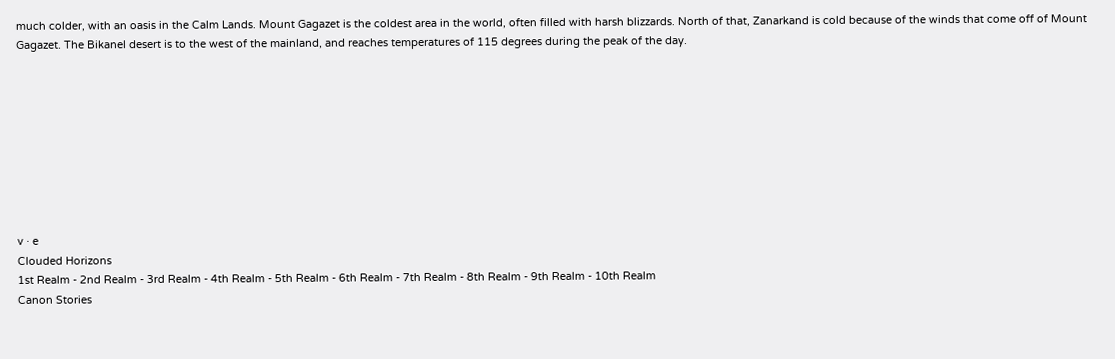much colder, with an oasis in the Calm Lands. Mount Gagazet is the coldest area in the world, often filled with harsh blizzards. North of that, Zanarkand is cold because of the winds that come off of Mount Gagazet. The Bikanel desert is to the west of the mainland, and reaches temperatures of 115 degrees during the peak of the day.









v · e
Clouded Horizons
1st Realm - 2nd Realm - 3rd Realm - 4th Realm - 5th Realm - 6th Realm - 7th Realm - 8th Realm - 9th Realm - 10th Realm
Canon Stories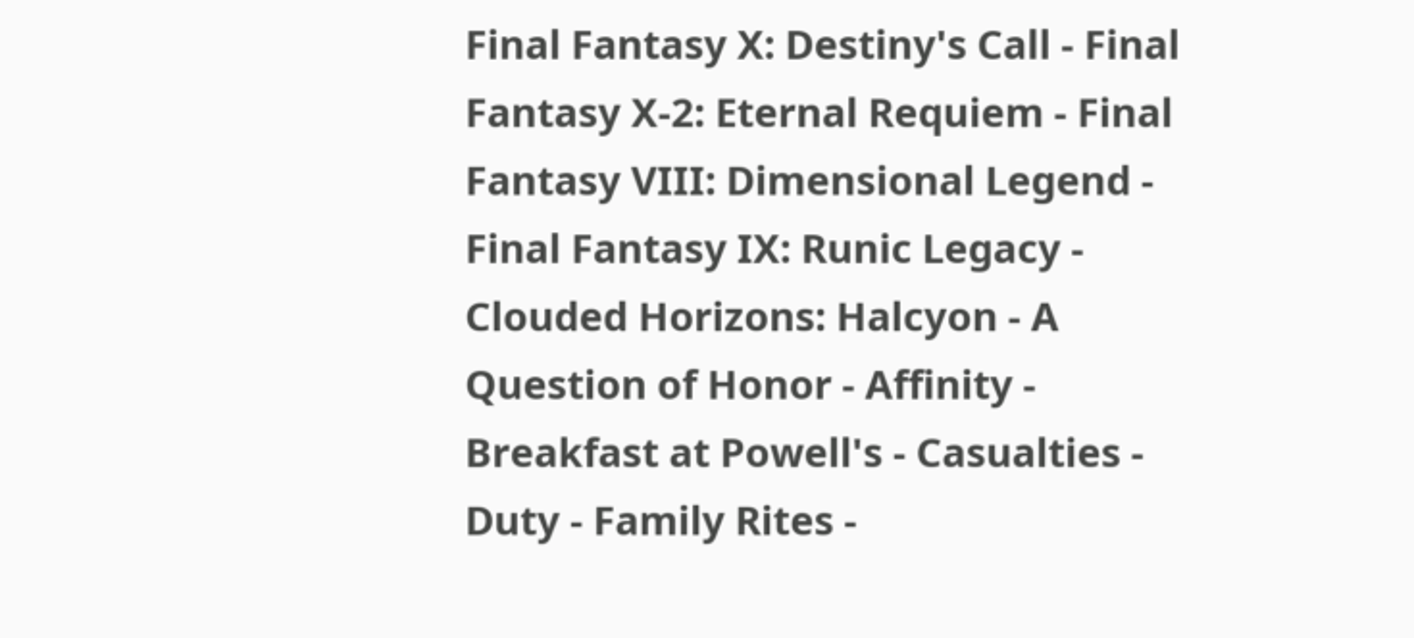Final Fantasy X: Destiny's Call - Final Fantasy X-2: Eternal Requiem - Final Fantasy VIII: Dimensional Legend - Final Fantasy IX: Runic Legacy - Clouded Horizons: Halcyon - A Question of Honor - Affinity - Breakfast at Powell's - Casualties - Duty - Family Rites -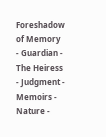Foreshadow of Memory - Guardian - The Heiress - Judgment - Memoirs - Nature -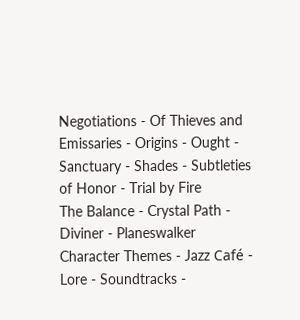Negotiations - Of Thieves and Emissaries - Origins - Ought - Sanctuary - Shades - Subtleties of Honor - Trial by Fire
The Balance - Crystal Path - Diviner - Planeswalker
Character Themes - Jazz Café - Lore - Soundtracks -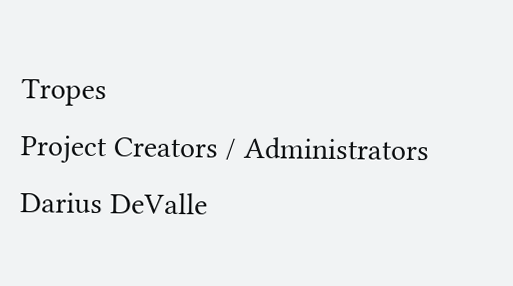Tropes
Project Creators / Administrators
Darius DeValle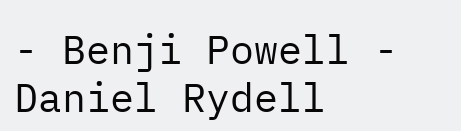- Benji Powell - Daniel Rydell